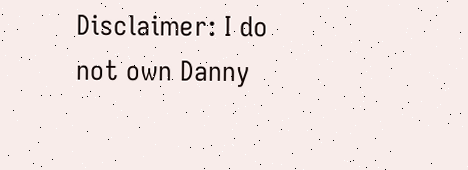Disclaimer: I do not own Danny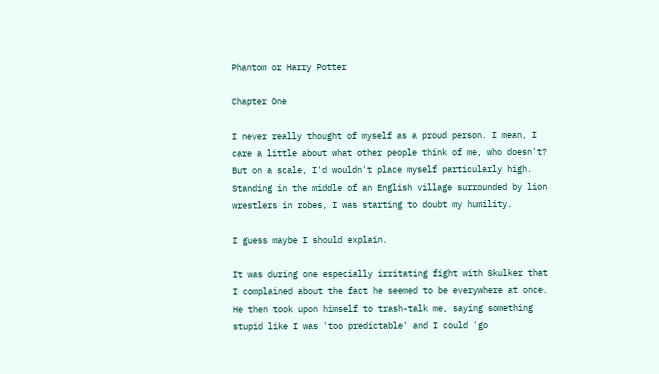Phantom or Harry Potter

Chapter One

I never really thought of myself as a proud person. I mean, I care a little about what other people think of me, who doesn't? But on a scale, I'd wouldn't place myself particularly high. Standing in the middle of an English village surrounded by lion wrestlers in robes, I was starting to doubt my humility.

I guess maybe I should explain.

It was during one especially irritating fight with Skulker that I complained about the fact he seemed to be everywhere at once. He then took upon himself to trash-talk me, saying something stupid like I was 'too predictable' and I could 'go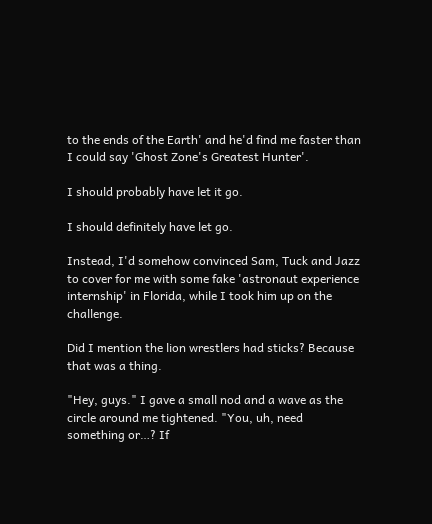to the ends of the Earth' and he'd find me faster than I could say 'Ghost Zone's Greatest Hunter'.

I should probably have let it go.

I should definitely have let go.

Instead, I'd somehow convinced Sam, Tuck and Jazz to cover for me with some fake 'astronaut experience internship' in Florida, while I took him up on the challenge.

Did I mention the lion wrestlers had sticks? Because that was a thing.

"Hey, guys." I gave a small nod and a wave as the circle around me tightened. "You, uh, need something or…? If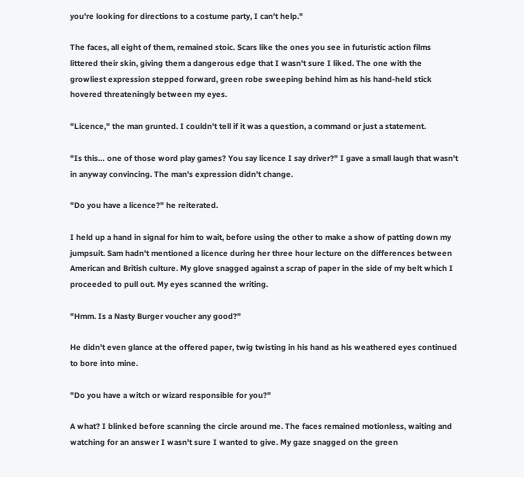you're looking for directions to a costume party, I can't help."

The faces, all eight of them, remained stoic. Scars like the ones you see in futuristic action films littered their skin, giving them a dangerous edge that I wasn't sure I liked. The one with the growliest expression stepped forward, green robe sweeping behind him as his hand-held stick hovered threateningly between my eyes.

"Licence," the man grunted. I couldn't tell if it was a question, a command or just a statement.

"Is this… one of those word play games? You say licence I say driver?" I gave a small laugh that wasn't in anyway convincing. The man's expression didn't change.

"Do you have a licence?" he reiterated.

I held up a hand in signal for him to wait, before using the other to make a show of patting down my jumpsuit. Sam hadn't mentioned a licence during her three hour lecture on the differences between American and British culture. My glove snagged against a scrap of paper in the side of my belt which I proceeded to pull out. My eyes scanned the writing.

"Hmm. Is a Nasty Burger voucher any good?"

He didn't even glance at the offered paper, twig twisting in his hand as his weathered eyes continued to bore into mine.

"Do you have a witch or wizard responsible for you?"

A what? I blinked before scanning the circle around me. The faces remained motionless, waiting and watching for an answer I wasn't sure I wanted to give. My gaze snagged on the green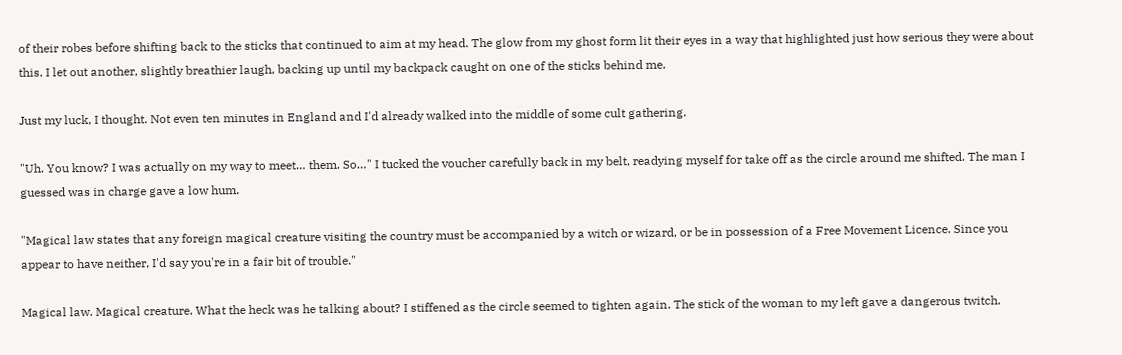of their robes before shifting back to the sticks that continued to aim at my head. The glow from my ghost form lit their eyes in a way that highlighted just how serious they were about this. I let out another, slightly breathier laugh, backing up until my backpack caught on one of the sticks behind me.

Just my luck, I thought. Not even ten minutes in England and I'd already walked into the middle of some cult gathering.

"Uh. You know? I was actually on my way to meet… them. So…" I tucked the voucher carefully back in my belt, readying myself for take off as the circle around me shifted. The man I guessed was in charge gave a low hum.

"Magical law states that any foreign magical creature visiting the country must be accompanied by a witch or wizard, or be in possession of a Free Movement Licence. Since you appear to have neither, I'd say you're in a fair bit of trouble."

Magical law. Magical creature. What the heck was he talking about? I stiffened as the circle seemed to tighten again. The stick of the woman to my left gave a dangerous twitch.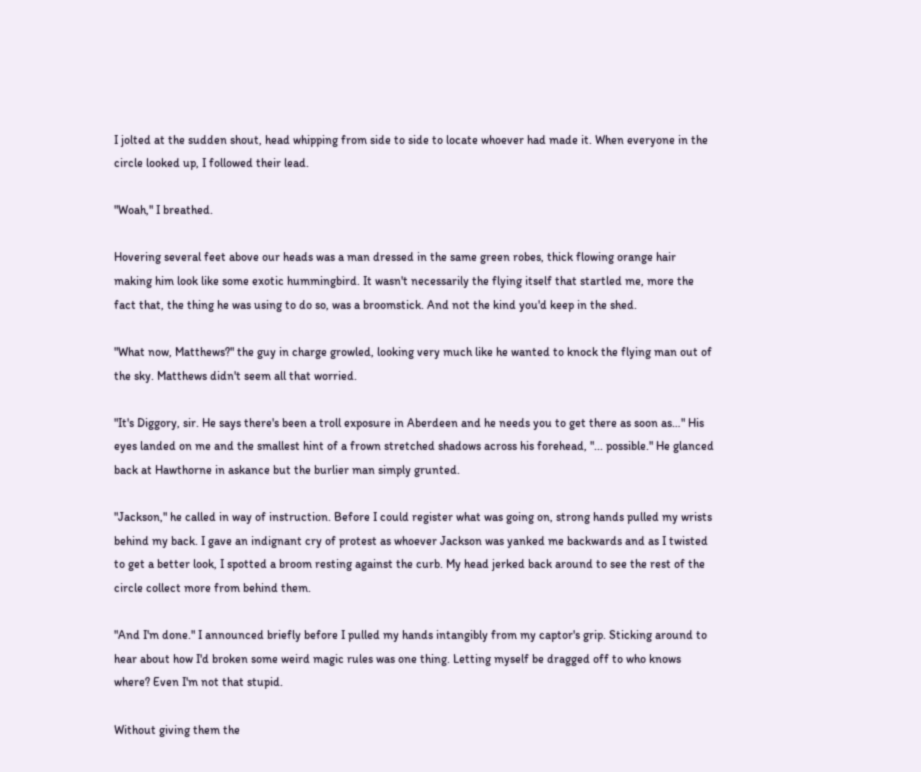I jolted at the sudden shout, head whipping from side to side to locate whoever had made it. When everyone in the circle looked up, I followed their lead.

"Woah," I breathed.

Hovering several feet above our heads was a man dressed in the same green robes, thick flowing orange hair making him look like some exotic hummingbird. It wasn't necessarily the flying itself that startled me, more the fact that, the thing he was using to do so, was a broomstick. And not the kind you'd keep in the shed.

"What now, Matthews?" the guy in charge growled, looking very much like he wanted to knock the flying man out of the sky. Matthews didn't seem all that worried.

"It's Diggory, sir. He says there's been a troll exposure in Aberdeen and he needs you to get there as soon as…" His eyes landed on me and the smallest hint of a frown stretched shadows across his forehead, "... possible." He glanced back at Hawthorne in askance but the burlier man simply grunted.

"Jackson," he called in way of instruction. Before I could register what was going on, strong hands pulled my wrists behind my back. I gave an indignant cry of protest as whoever Jackson was yanked me backwards and as I twisted to get a better look, I spotted a broom resting against the curb. My head jerked back around to see the rest of the circle collect more from behind them.

"And I'm done." I announced briefly before I pulled my hands intangibly from my captor's grip. Sticking around to hear about how I'd broken some weird magic rules was one thing. Letting myself be dragged off to who knows where? Even I'm not that stupid.

Without giving them the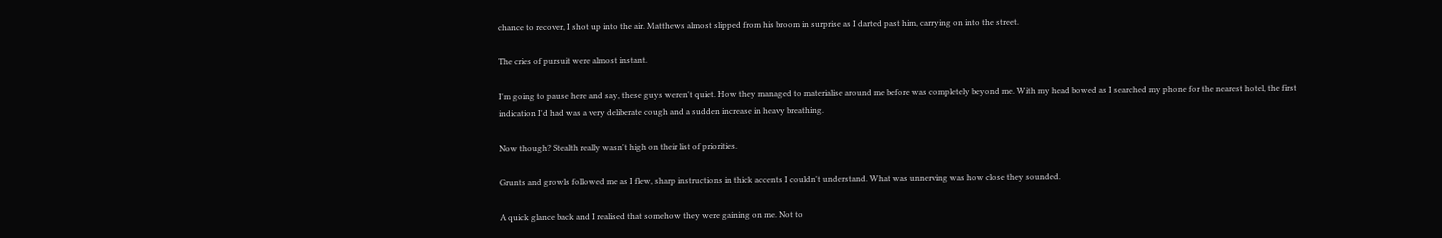chance to recover, I shot up into the air. Matthews almost slipped from his broom in surprise as I darted past him, carrying on into the street.

The cries of pursuit were almost instant.

I'm going to pause here and say, these guys weren't quiet. How they managed to materialise around me before was completely beyond me. With my head bowed as I searched my phone for the nearest hotel, the first indication I'd had was a very deliberate cough and a sudden increase in heavy breathing.

Now though? Stealth really wasn't high on their list of priorities.

Grunts and growls followed me as I flew, sharp instructions in thick accents I couldn't understand. What was unnerving was how close they sounded.

A quick glance back and I realised that somehow they were gaining on me. Not to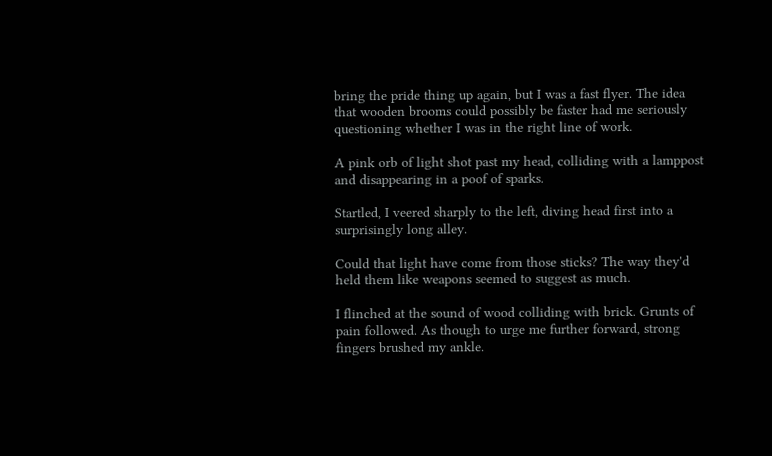bring the pride thing up again, but I was a fast flyer. The idea that wooden brooms could possibly be faster had me seriously questioning whether I was in the right line of work.

A pink orb of light shot past my head, colliding with a lamppost and disappearing in a poof of sparks.

Startled, I veered sharply to the left, diving head first into a surprisingly long alley.

Could that light have come from those sticks? The way they'd held them like weapons seemed to suggest as much.

I flinched at the sound of wood colliding with brick. Grunts of pain followed. As though to urge me further forward, strong fingers brushed my ankle.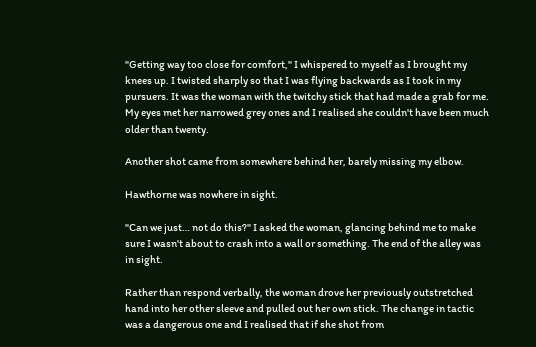"Getting way too close for comfort," I whispered to myself as I brought my knees up. I twisted sharply so that I was flying backwards as I took in my pursuers. It was the woman with the twitchy stick that had made a grab for me. My eyes met her narrowed grey ones and I realised she couldn't have been much older than twenty.

Another shot came from somewhere behind her, barely missing my elbow.

Hawthorne was nowhere in sight.

"Can we just… not do this?" I asked the woman, glancing behind me to make sure I wasn't about to crash into a wall or something. The end of the alley was in sight.

Rather than respond verbally, the woman drove her previously outstretched hand into her other sleeve and pulled out her own stick. The change in tactic was a dangerous one and I realised that if she shot from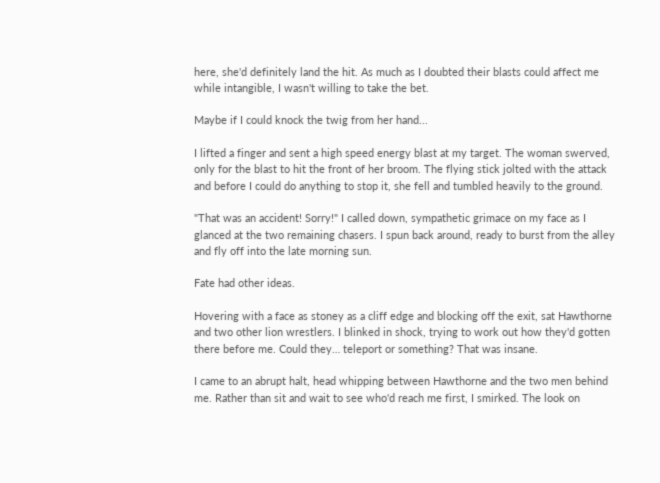here, she'd definitely land the hit. As much as I doubted their blasts could affect me while intangible, I wasn't willing to take the bet.

Maybe if I could knock the twig from her hand...

I lifted a finger and sent a high speed energy blast at my target. The woman swerved, only for the blast to hit the front of her broom. The flying stick jolted with the attack and before I could do anything to stop it, she fell and tumbled heavily to the ground.

"That was an accident! Sorry!" I called down, sympathetic grimace on my face as I glanced at the two remaining chasers. I spun back around, ready to burst from the alley and fly off into the late morning sun.

Fate had other ideas.

Hovering with a face as stoney as a cliff edge and blocking off the exit, sat Hawthorne and two other lion wrestlers. I blinked in shock, trying to work out how they'd gotten there before me. Could they… teleport or something? That was insane.

I came to an abrupt halt, head whipping between Hawthorne and the two men behind me. Rather than sit and wait to see who'd reach me first, I smirked. The look on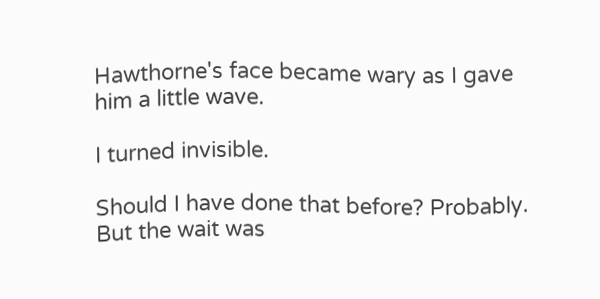Hawthorne's face became wary as I gave him a little wave.

I turned invisible.

Should I have done that before? Probably. But the wait was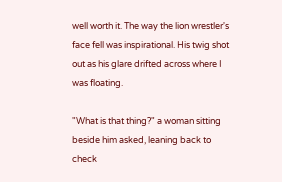well worth it. The way the lion wrestler's face fell was inspirational. His twig shot out as his glare drifted across where I was floating.

"What is that thing?" a woman sitting beside him asked, leaning back to check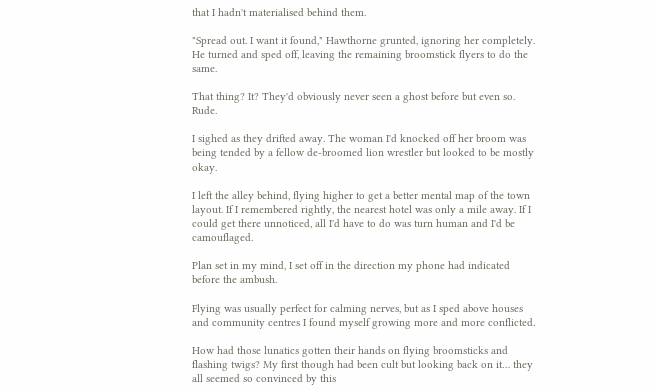that I hadn't materialised behind them.

"Spread out. I want it found," Hawthorne grunted, ignoring her completely. He turned and sped off, leaving the remaining broomstick flyers to do the same.

That thing? It? They'd obviously never seen a ghost before but even so. Rude.

I sighed as they drifted away. The woman I'd knocked off her broom was being tended by a fellow de-broomed lion wrestler but looked to be mostly okay.

I left the alley behind, flying higher to get a better mental map of the town layout. If I remembered rightly, the nearest hotel was only a mile away. If I could get there unnoticed, all I'd have to do was turn human and I'd be camouflaged.

Plan set in my mind, I set off in the direction my phone had indicated before the ambush.

Flying was usually perfect for calming nerves, but as I sped above houses and community centres I found myself growing more and more conflicted.

How had those lunatics gotten their hands on flying broomsticks and flashing twigs? My first though had been cult but looking back on it… they all seemed so convinced by this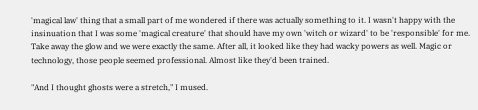'magical law' thing that a small part of me wondered if there was actually something to it. I wasn't happy with the insinuation that I was some 'magical creature' that should have my own 'witch or wizard' to be 'responsible' for me. Take away the glow and we were exactly the same. After all, it looked like they had wacky powers as well. Magic or technology, those people seemed professional. Almost like they'd been trained.

"And I thought ghosts were a stretch," I mused.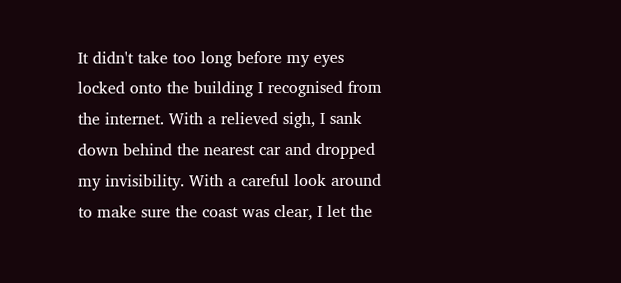It didn't take too long before my eyes locked onto the building I recognised from the internet. With a relieved sigh, I sank down behind the nearest car and dropped my invisibility. With a careful look around to make sure the coast was clear, I let the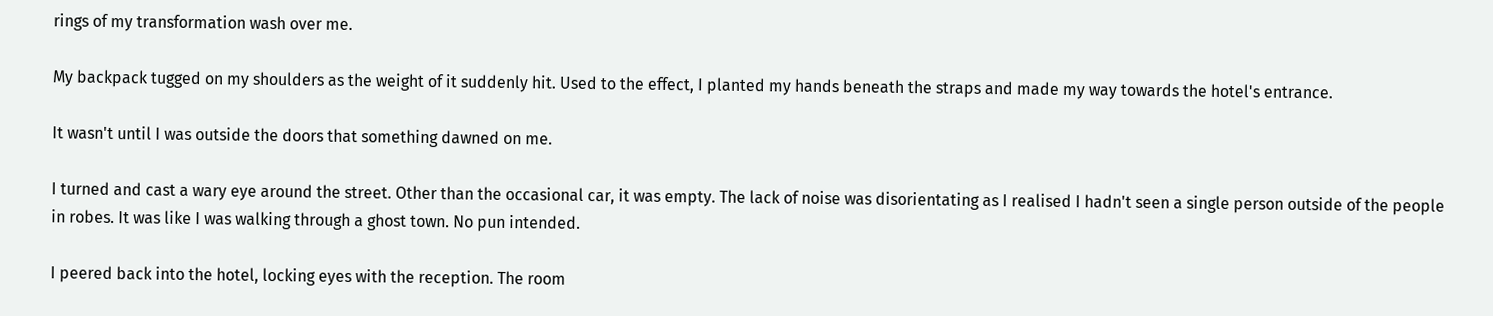rings of my transformation wash over me.

My backpack tugged on my shoulders as the weight of it suddenly hit. Used to the effect, I planted my hands beneath the straps and made my way towards the hotel's entrance.

It wasn't until I was outside the doors that something dawned on me.

I turned and cast a wary eye around the street. Other than the occasional car, it was empty. The lack of noise was disorientating as I realised I hadn't seen a single person outside of the people in robes. It was like I was walking through a ghost town. No pun intended.

I peered back into the hotel, locking eyes with the reception. The room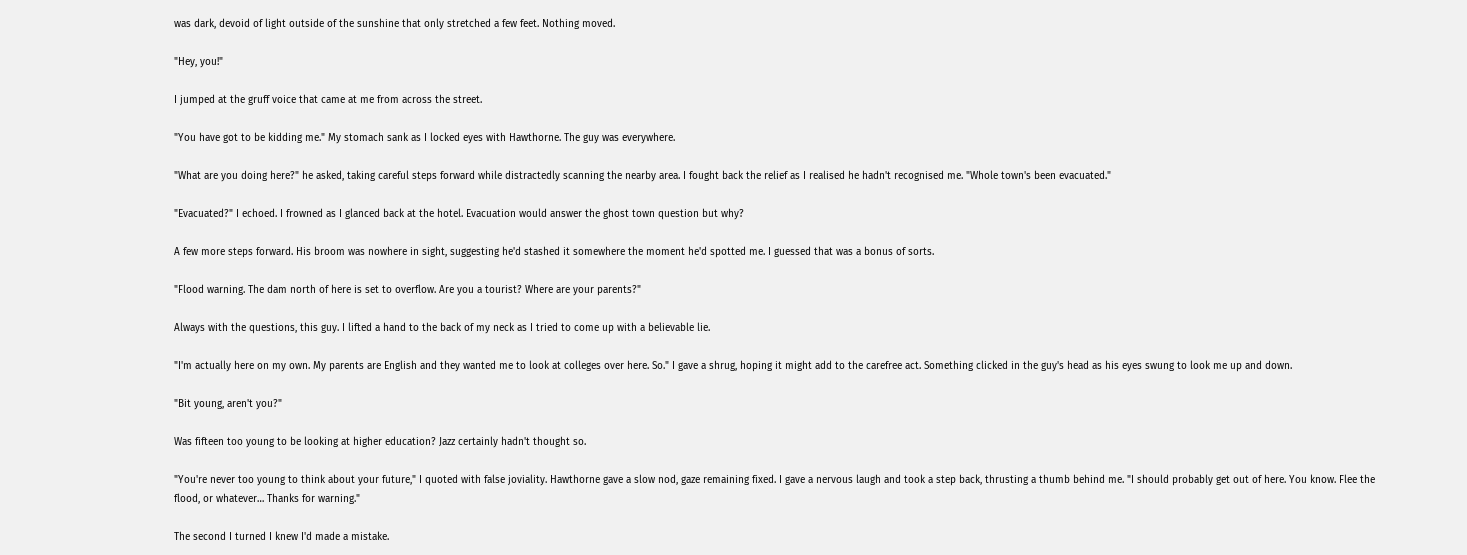was dark, devoid of light outside of the sunshine that only stretched a few feet. Nothing moved.

"Hey, you!"

I jumped at the gruff voice that came at me from across the street.

"You have got to be kidding me." My stomach sank as I locked eyes with Hawthorne. The guy was everywhere.

"What are you doing here?" he asked, taking careful steps forward while distractedly scanning the nearby area. I fought back the relief as I realised he hadn't recognised me. "Whole town's been evacuated."

"Evacuated?" I echoed. I frowned as I glanced back at the hotel. Evacuation would answer the ghost town question but why?

A few more steps forward. His broom was nowhere in sight, suggesting he'd stashed it somewhere the moment he'd spotted me. I guessed that was a bonus of sorts.

"Flood warning. The dam north of here is set to overflow. Are you a tourist? Where are your parents?"

Always with the questions, this guy. I lifted a hand to the back of my neck as I tried to come up with a believable lie.

"I'm actually here on my own. My parents are English and they wanted me to look at colleges over here. So." I gave a shrug, hoping it might add to the carefree act. Something clicked in the guy's head as his eyes swung to look me up and down.

"Bit young, aren't you?"

Was fifteen too young to be looking at higher education? Jazz certainly hadn't thought so.

"You're never too young to think about your future," I quoted with false joviality. Hawthorne gave a slow nod, gaze remaining fixed. I gave a nervous laugh and took a step back, thrusting a thumb behind me. "I should probably get out of here. You know. Flee the flood, or whatever… Thanks for warning."

The second I turned I knew I'd made a mistake.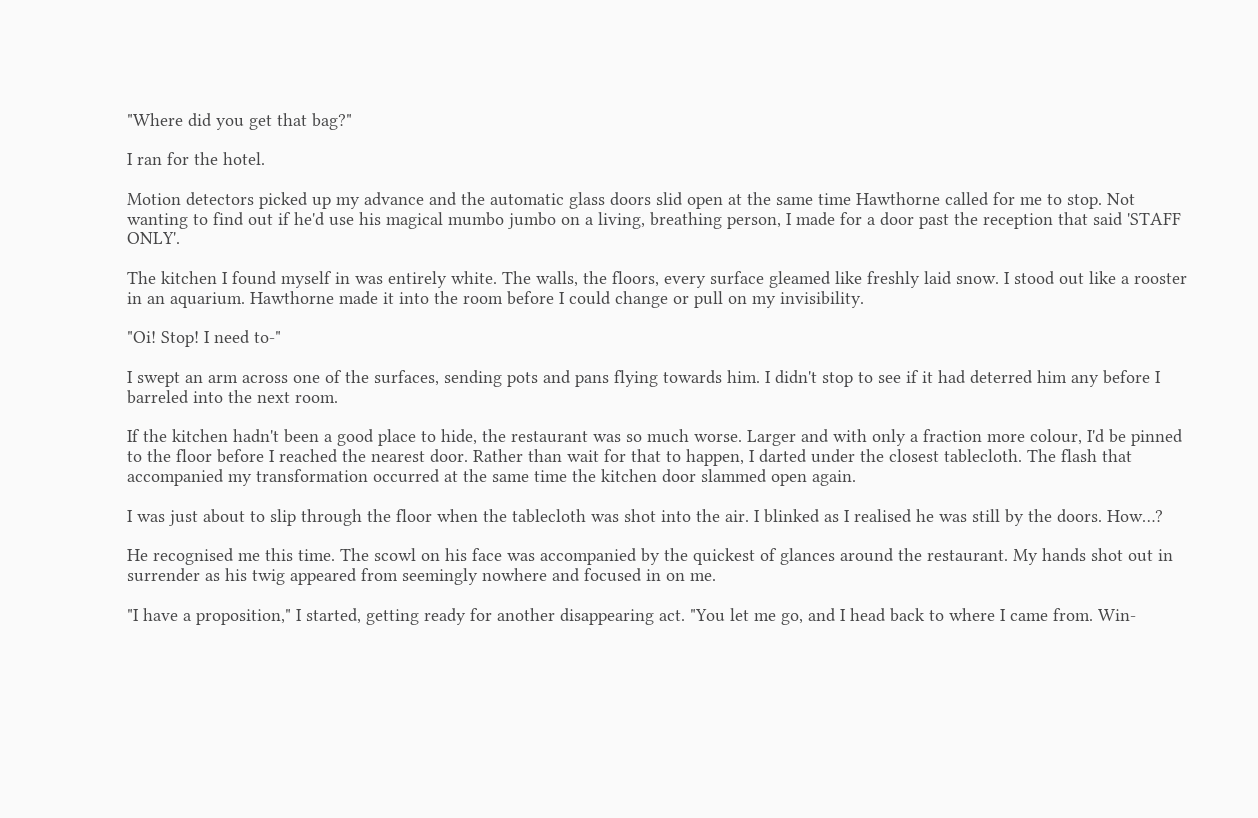"Where did you get that bag?"

I ran for the hotel.

Motion detectors picked up my advance and the automatic glass doors slid open at the same time Hawthorne called for me to stop. Not wanting to find out if he'd use his magical mumbo jumbo on a living, breathing person, I made for a door past the reception that said 'STAFF ONLY'.

The kitchen I found myself in was entirely white. The walls, the floors, every surface gleamed like freshly laid snow. I stood out like a rooster in an aquarium. Hawthorne made it into the room before I could change or pull on my invisibility.

"Oi! Stop! I need to-"

I swept an arm across one of the surfaces, sending pots and pans flying towards him. I didn't stop to see if it had deterred him any before I barreled into the next room.

If the kitchen hadn't been a good place to hide, the restaurant was so much worse. Larger and with only a fraction more colour, I'd be pinned to the floor before I reached the nearest door. Rather than wait for that to happen, I darted under the closest tablecloth. The flash that accompanied my transformation occurred at the same time the kitchen door slammed open again.

I was just about to slip through the floor when the tablecloth was shot into the air. I blinked as I realised he was still by the doors. How…?

He recognised me this time. The scowl on his face was accompanied by the quickest of glances around the restaurant. My hands shot out in surrender as his twig appeared from seemingly nowhere and focused in on me.

"I have a proposition," I started, getting ready for another disappearing act. "You let me go, and I head back to where I came from. Win-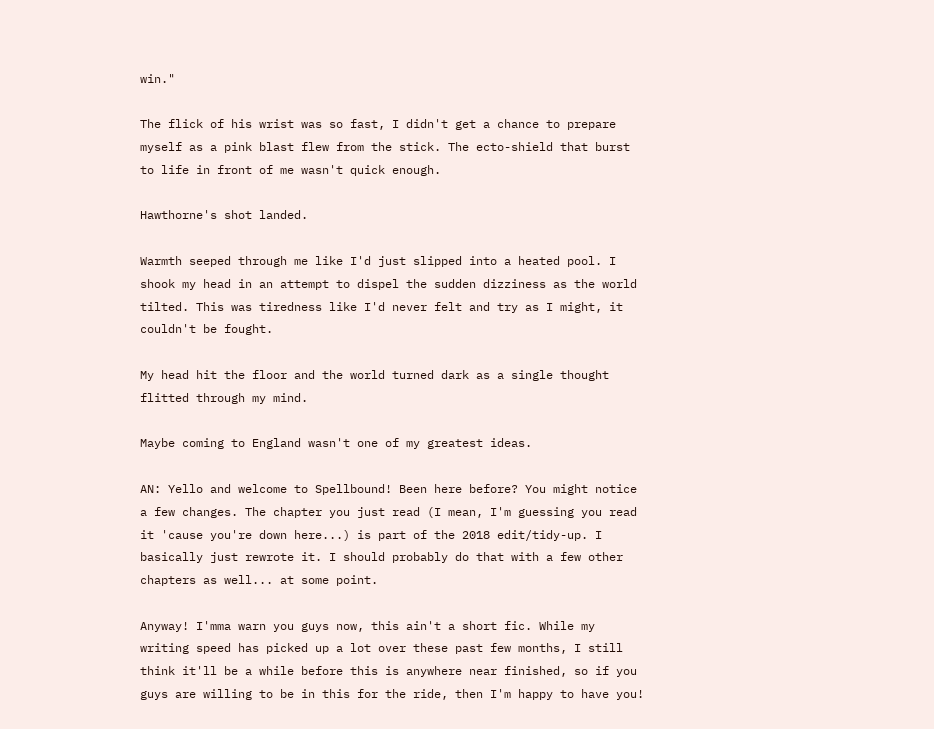win."

The flick of his wrist was so fast, I didn't get a chance to prepare myself as a pink blast flew from the stick. The ecto-shield that burst to life in front of me wasn't quick enough.

Hawthorne's shot landed.

Warmth seeped through me like I'd just slipped into a heated pool. I shook my head in an attempt to dispel the sudden dizziness as the world tilted. This was tiredness like I'd never felt and try as I might, it couldn't be fought.

My head hit the floor and the world turned dark as a single thought flitted through my mind.

Maybe coming to England wasn't one of my greatest ideas.

AN: Yello and welcome to Spellbound! Been here before? You might notice a few changes. The chapter you just read (I mean, I'm guessing you read it 'cause you're down here...) is part of the 2018 edit/tidy-up. I basically just rewrote it. I should probably do that with a few other chapters as well... at some point.

Anyway! I'mma warn you guys now, this ain't a short fic. While my writing speed has picked up a lot over these past few months, I still think it'll be a while before this is anywhere near finished, so if you guys are willing to be in this for the ride, then I'm happy to have you!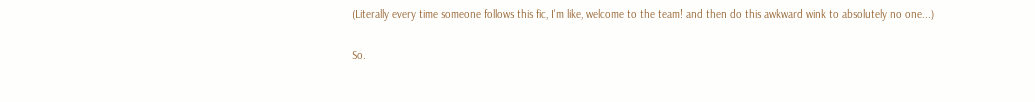(Literally every time someone follows this fic, I'm like, welcome to the team! and then do this awkward wink to absolutely no one...)

So.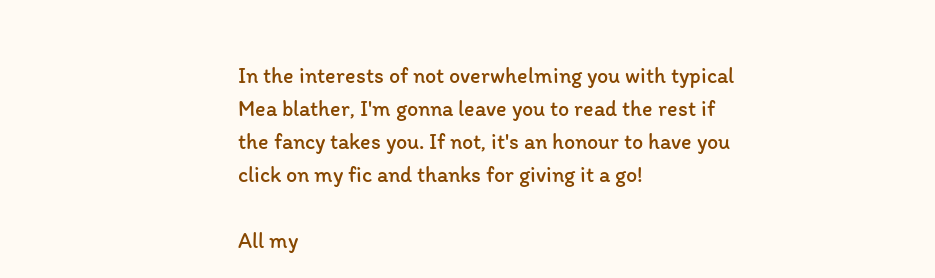In the interests of not overwhelming you with typical Mea blather, I'm gonna leave you to read the rest if the fancy takes you. If not, it's an honour to have you click on my fic and thanks for giving it a go!

All my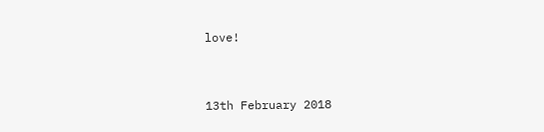love!


13th February 2018